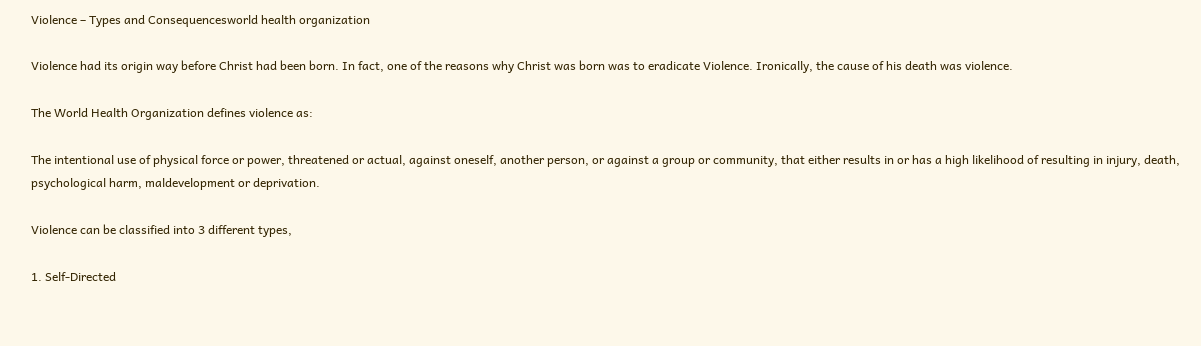Violence – Types and Consequencesworld health organization

Violence had its origin way before Christ had been born. In fact, one of the reasons why Christ was born was to eradicate Violence. Ironically, the cause of his death was violence.

The World Health Organization defines violence as:

The intentional use of physical force or power, threatened or actual, against oneself, another person, or against a group or community, that either results in or has a high likelihood of resulting in injury, death, psychological harm, maldevelopment or deprivation.

Violence can be classified into 3 different types,

1. Self-Directed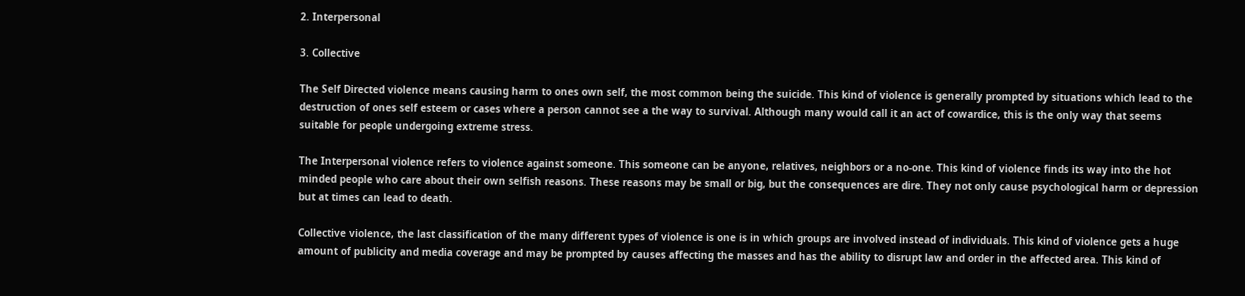2. Interpersonal

3. Collective

The Self Directed violence means causing harm to ones own self, the most common being the suicide. This kind of violence is generally prompted by situations which lead to the destruction of ones self esteem or cases where a person cannot see a the way to survival. Although many would call it an act of cowardice, this is the only way that seems suitable for people undergoing extreme stress.

The Interpersonal violence refers to violence against someone. This someone can be anyone, relatives, neighbors or a no-one. This kind of violence finds its way into the hot minded people who care about their own selfish reasons. These reasons may be small or big, but the consequences are dire. They not only cause psychological harm or depression but at times can lead to death.

Collective violence, the last classification of the many different types of violence is one is in which groups are involved instead of individuals. This kind of violence gets a huge amount of publicity and media coverage and may be prompted by causes affecting the masses and has the ability to disrupt law and order in the affected area. This kind of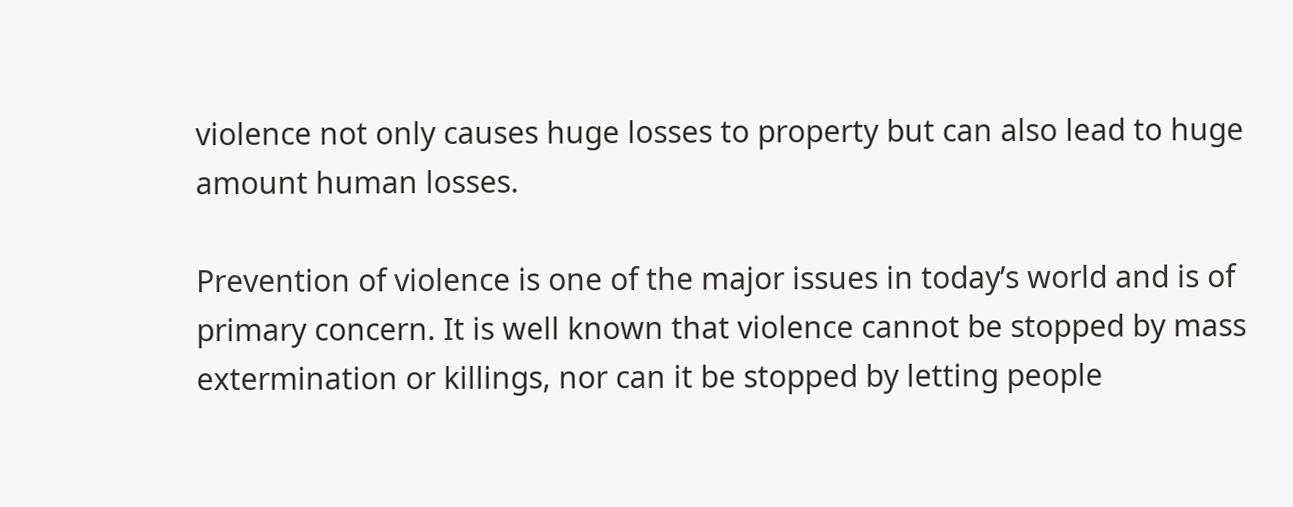violence not only causes huge losses to property but can also lead to huge amount human losses.

Prevention of violence is one of the major issues in today’s world and is of primary concern. It is well known that violence cannot be stopped by mass extermination or killings, nor can it be stopped by letting people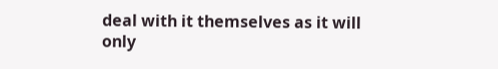deal with it themselves as it will only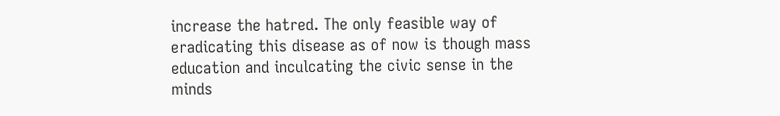increase the hatred. The only feasible way of eradicating this disease as of now is though mass education and inculcating the civic sense in the minds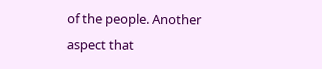of the people. Another aspect that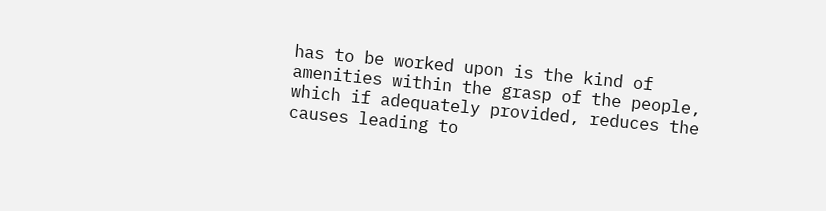has to be worked upon is the kind of amenities within the grasp of the people, which if adequately provided, reduces the causes leading to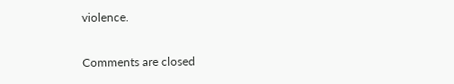violence.

Comments are closed